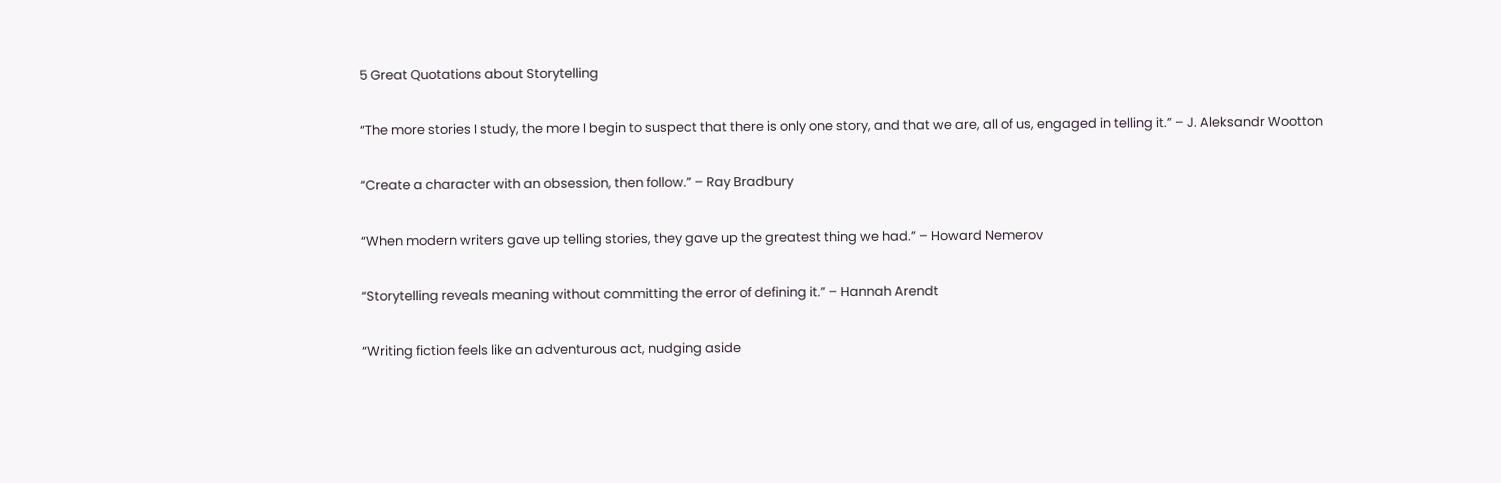5 Great Quotations about Storytelling

“The more stories I study, the more I begin to suspect that there is only one story, and that we are, all of us, engaged in telling it.” – J. Aleksandr Wootton

“Create a character with an obsession, then follow.” – Ray Bradbury

“When modern writers gave up telling stories, they gave up the greatest thing we had.” – Howard Nemerov

“Storytelling reveals meaning without committing the error of defining it.” – Hannah Arendt

“Writing fiction feels like an adventurous act, nudging aside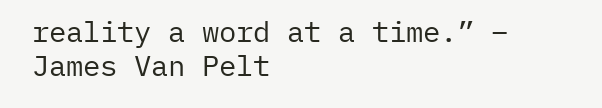reality a word at a time.” – James Van Pelt